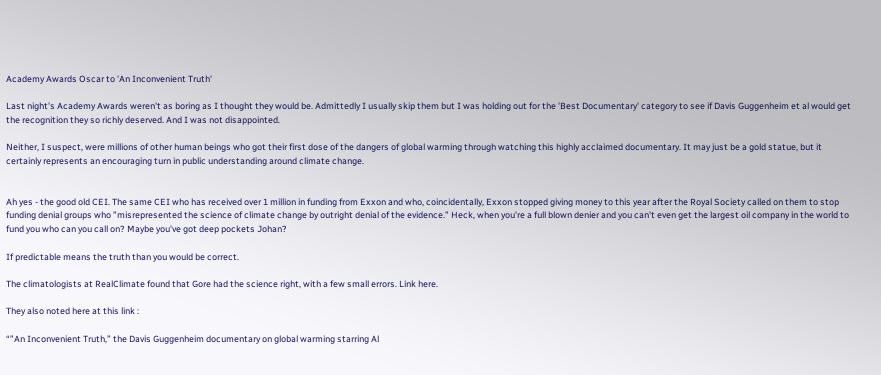Academy Awards Oscar to 'An Inconvenient Truth'

Last night's Academy Awards weren't as boring as I thought they would be. Admittedly I usually skip them but I was holding out for the 'Best Documentary' category to see if Davis Guggenheim et al would get the recognition they so richly deserved. And I was not disappointed.

Neither, I suspect, were millions of other human beings who got their first dose of the dangers of global warming through watching this highly acclaimed documentary. It may just be a gold statue, but it certainly represents an encouraging turn in public understanding around climate change.


Ah yes - the good old CEI. The same CEI who has received over 1 million in funding from Exxon and who, coincidentally, Exxon stopped giving money to this year after the Royal Society called on them to stop funding denial groups who ”misrepresented the science of climate change by outright denial of the evidence.” Heck, when you're a full blown denier and you can't even get the largest oil company in the world to fund you who can you call on? Maybe you've got deep pockets Johan?

If predictable means the truth than you would be correct.

The climatologists at RealClimate found that Gore had the science right, with a few small errors. Link here.

They also noted here at this link :

“”An Inconvenient Truth,” the Davis Guggenheim documentary on global warming starring Al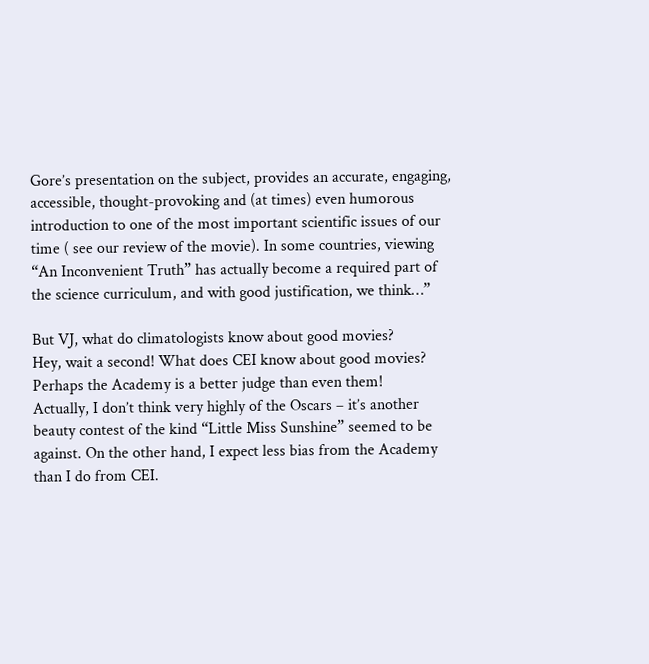Gore’s presentation on the subject, provides an accurate, engaging, accessible, thought-provoking and (at times) even humorous introduction to one of the most important scientific issues of our time ( see our review of the movie). In some countries, viewing “An Inconvenient Truth” has actually become a required part of the science curriculum, and with good justification, we think…”

But VJ, what do climatologists know about good movies?
Hey, wait a second! What does CEI know about good movies? Perhaps the Academy is a better judge than even them!
Actually, I don’t think very highly of the Oscars – it’s another beauty contest of the kind “Little Miss Sunshine” seemed to be against. On the other hand, I expect less bias from the Academy than I do from CEI.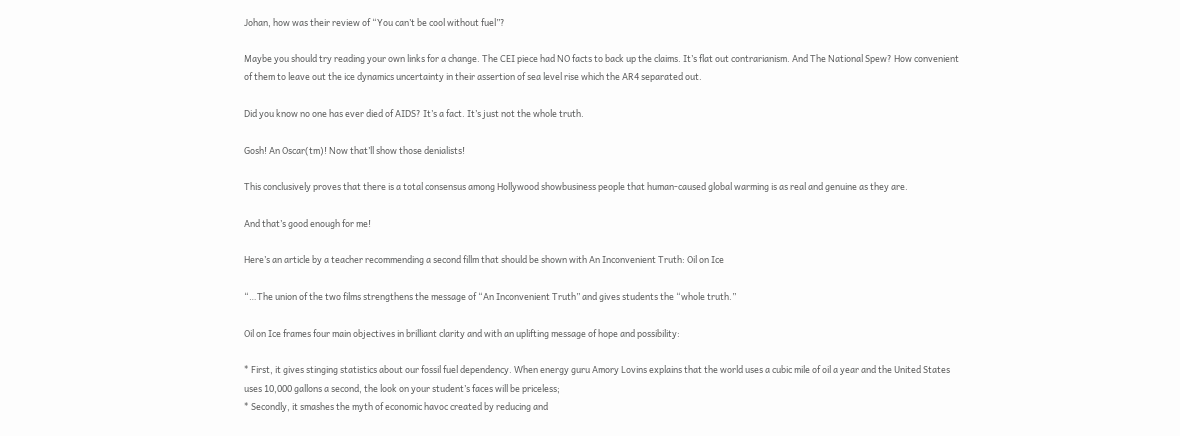Johan, how was their review of “You can’t be cool without fuel”?

Maybe you should try reading your own links for a change. The CEI piece had NO facts to back up the claims. It’s flat out contrarianism. And The National Spew? How convenient of them to leave out the ice dynamics uncertainty in their assertion of sea level rise which the AR4 separated out.

Did you know no one has ever died of AIDS? It’s a fact. It’s just not the whole truth.

Gosh! An Oscar(tm)! Now that’ll show those denialists!

This conclusively proves that there is a total consensus among Hollywood showbusiness people that human-caused global warming is as real and genuine as they are.

And that’s good enough for me!

Here’s an article by a teacher recommending a second fillm that should be shown with An Inconvenient Truth: Oil on Ice

“…The union of the two films strengthens the message of “An Inconvenient Truth” and gives students the “whole truth.”

Oil on Ice frames four main objectives in brilliant clarity and with an uplifting message of hope and possibility:

* First, it gives stinging statistics about our fossil fuel dependency. When energy guru Amory Lovins explains that the world uses a cubic mile of oil a year and the United States uses 10,000 gallons a second, the look on your student’s faces will be priceless;
* Secondly, it smashes the myth of economic havoc created by reducing and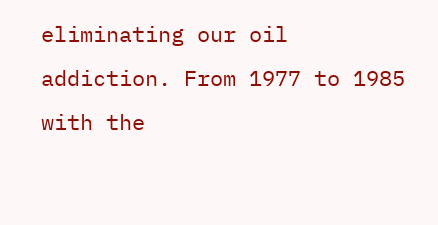eliminating our oil addiction. From 1977 to 1985 with the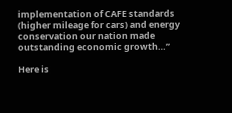implementation of CAFE standards (higher mileage for cars) and energy conservation our nation made outstanding economic growth…”

Here is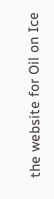the website for Oil on Ice